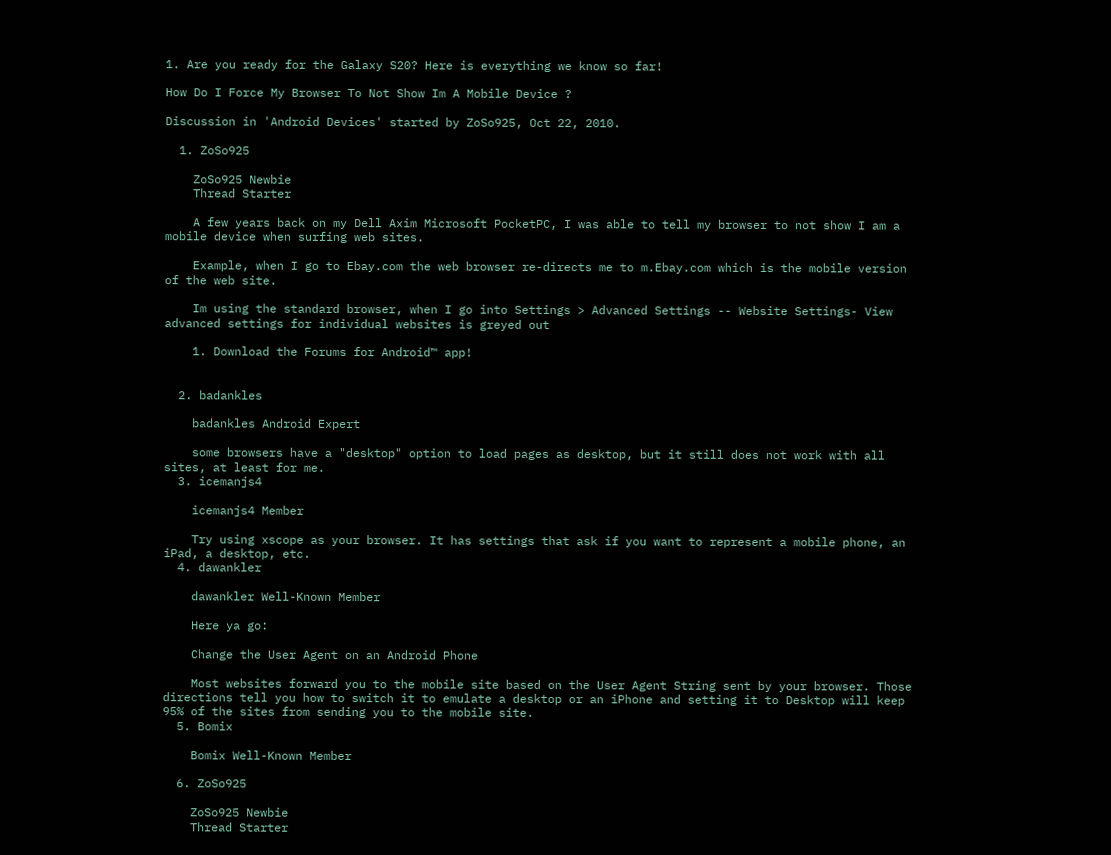1. Are you ready for the Galaxy S20? Here is everything we know so far!

How Do I Force My Browser To Not Show Im A Mobile Device ?

Discussion in 'Android Devices' started by ZoSo925, Oct 22, 2010.

  1. ZoSo925

    ZoSo925 Newbie
    Thread Starter

    A few years back on my Dell Axim Microsoft PocketPC, I was able to tell my browser to not show I am a mobile device when surfing web sites.

    Example, when I go to Ebay.com the web browser re-directs me to m.Ebay.com which is the mobile version of the web site.

    Im using the standard browser, when I go into Settings > Advanced Settings -- Website Settings- View advanced settings for individual websites is greyed out

    1. Download the Forums for Android™ app!


  2. badankles

    badankles Android Expert

    some browsers have a "desktop" option to load pages as desktop, but it still does not work with all sites, at least for me.
  3. icemanjs4

    icemanjs4 Member

    Try using xscope as your browser. It has settings that ask if you want to represent a mobile phone, an iPad, a desktop, etc.
  4. dawankler

    dawankler Well-Known Member

    Here ya go:

    Change the User Agent on an Android Phone

    Most websites forward you to the mobile site based on the User Agent String sent by your browser. Those directions tell you how to switch it to emulate a desktop or an iPhone and setting it to Desktop will keep 95% of the sites from sending you to the mobile site.
  5. Bomix

    Bomix Well-Known Member

  6. ZoSo925

    ZoSo925 Newbie
    Thread Starter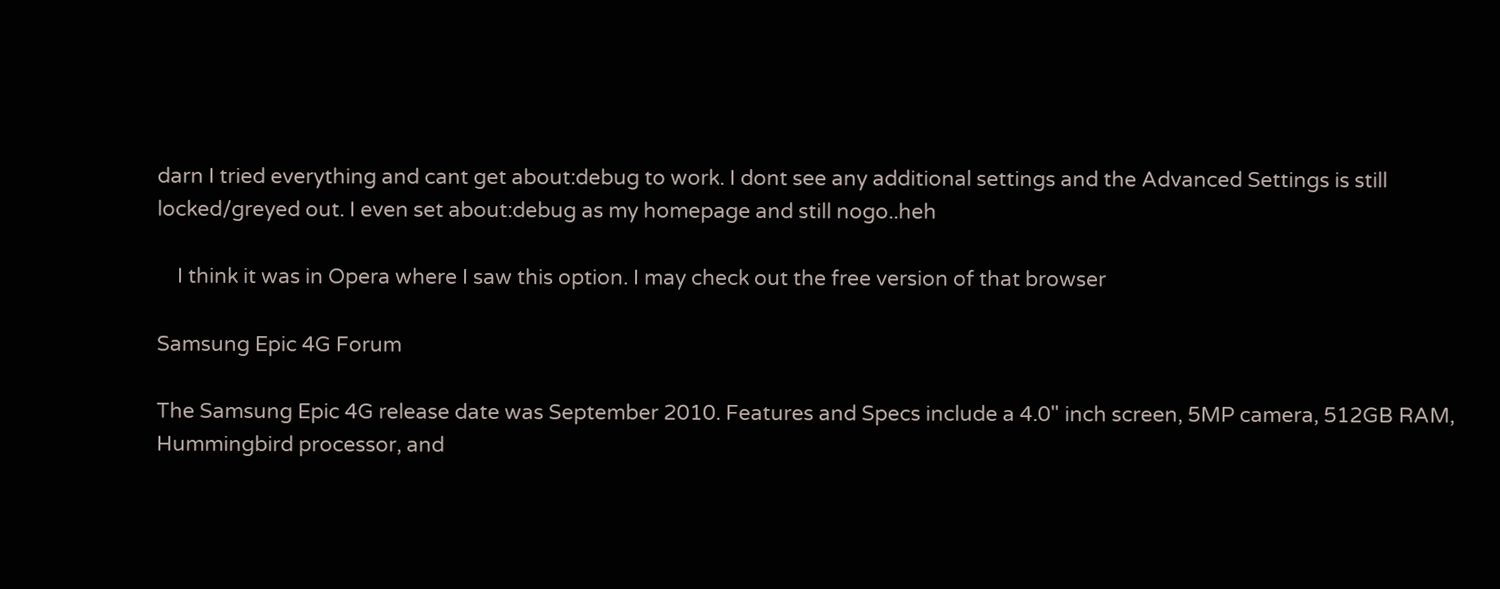darn I tried everything and cant get about:debug to work. I dont see any additional settings and the Advanced Settings is still locked/greyed out. I even set about:debug as my homepage and still nogo..heh

    I think it was in Opera where I saw this option. I may check out the free version of that browser

Samsung Epic 4G Forum

The Samsung Epic 4G release date was September 2010. Features and Specs include a 4.0" inch screen, 5MP camera, 512GB RAM, Hummingbird processor, and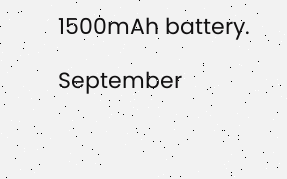1500mAh battery.

September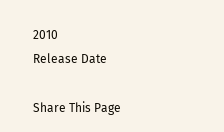2010
Release Date

Share This Page